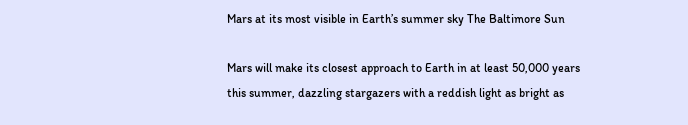Mars at its most visible in Earth’s summer sky The Baltimore Sun

Mars will make its closest approach to Earth in at least 50,000 years this summer, dazzling stargazers with a reddish light as bright as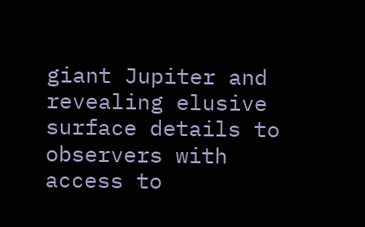giant Jupiter and revealing elusive surface details to observers with access to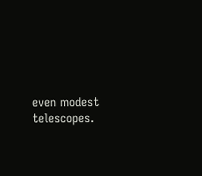even modest telescopes.